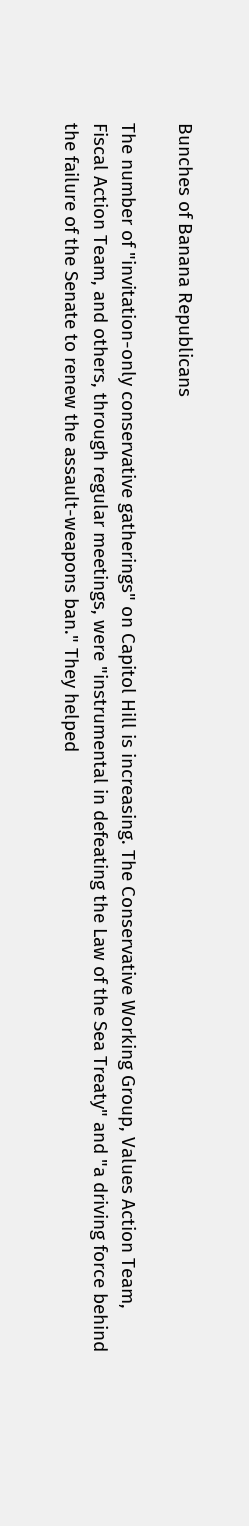Bunches of Banana Republicans

The number of "invitation-only conservative gatherings" on Capitol Hill is increasing. The Conservative Working Group, Values Action Team, Fiscal Action Team, and others, through regular meetings, were "instrumental in defeating the Law of the Sea Treaty" and "a driving force behind the failure of the Senate to renew the assault-weapons ban." They helped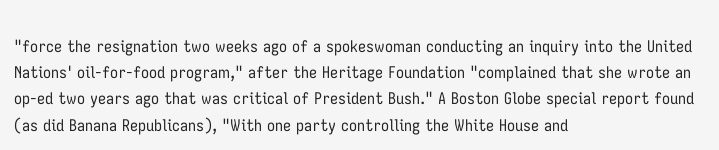"force the resignation two weeks ago of a spokeswoman conducting an inquiry into the United Nations' oil-for-food program," after the Heritage Foundation "complained that she wrote an op-ed two years ago that was critical of President Bush." A Boston Globe special report found (as did Banana Republicans), "With one party controlling the White House and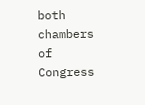both chambers of Congress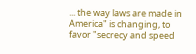... the way laws are made in America" is changing, to favor "secrecy and speed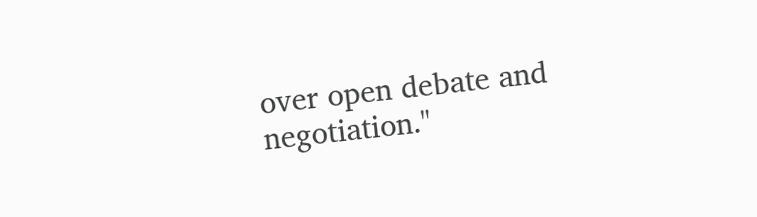over open debate and negotiation."